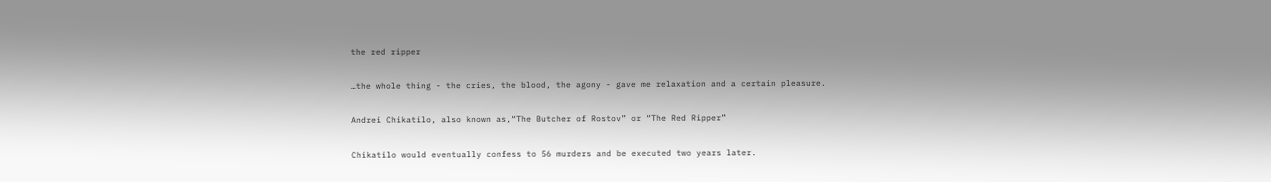the red ripper

…the whole thing - the cries, the blood, the agony - gave me relaxation and a certain pleasure.

Andrei Chikatilo, also known as,“The Butcher of Rostov” or “The Red Ripper”

Chikatilo would eventually confess to 56 murders and be executed two years later.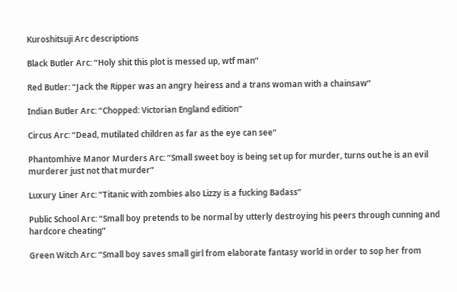Kuroshitsuji Arc descriptions

Black Butler Arc: “Holy shit this plot is messed up, wtf man”

Red Butler: “Jack the Ripper was an angry heiress and a trans woman with a chainsaw”

Indian Butler Arc: “Chopped: Victorian England edition”

Circus Arc: “Dead, mutilated children as far as the eye can see”

Phantomhive Manor Murders Arc: “Small sweet boy is being set up for murder, turns out he is an evil murderer just not that murder”

Luxury Liner Arc: “Titanic with zombies also Lizzy is a fucking Badass”

Public School Arc: “Small boy pretends to be normal by utterly destroying his peers through cunning and hardcore cheating”

Green Witch Arc: “Small boy saves small girl from elaborate fantasy world in order to sop her from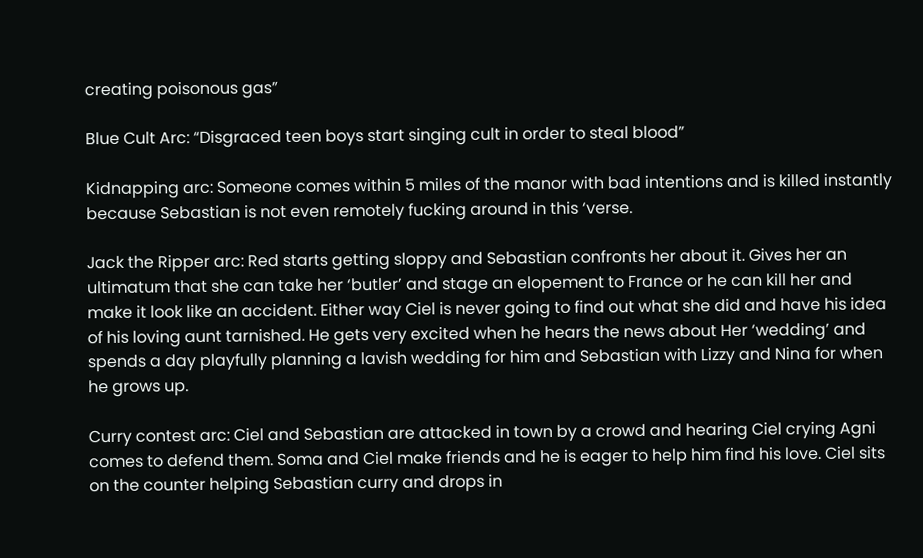creating poisonous gas”

Blue Cult Arc: “Disgraced teen boys start singing cult in order to steal blood”

Kidnapping arc: Someone comes within 5 miles of the manor with bad intentions and is killed instantly because Sebastian is not even remotely fucking around in this ‘verse.

Jack the Ripper arc: Red starts getting sloppy and Sebastian confronts her about it. Gives her an ultimatum that she can take her ‘butler’ and stage an elopement to France or he can kill her and make it look like an accident. Either way Ciel is never going to find out what she did and have his idea of his loving aunt tarnished. He gets very excited when he hears the news about Her ‘wedding’ and spends a day playfully planning a lavish wedding for him and Sebastian with Lizzy and Nina for when he grows up.

Curry contest arc: Ciel and Sebastian are attacked in town by a crowd and hearing Ciel crying Agni comes to defend them. Soma and Ciel make friends and he is eager to help him find his love. Ciel sits on the counter helping Sebastian curry and drops in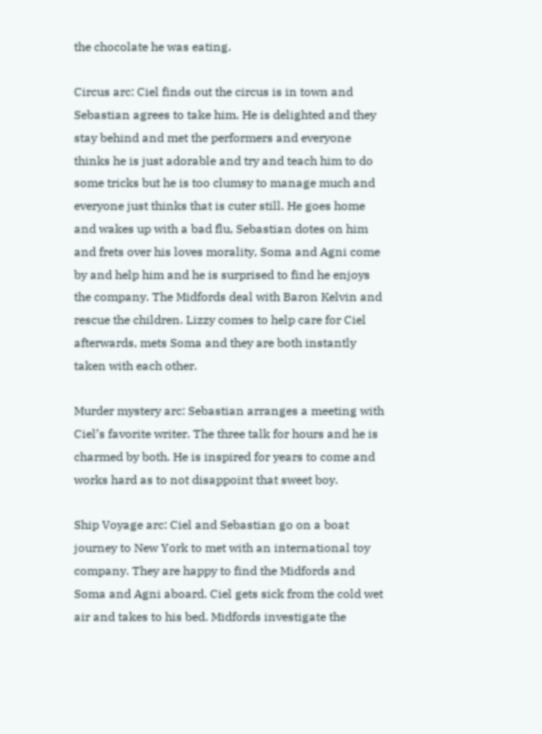the chocolate he was eating.

Circus arc: Ciel finds out the circus is in town and Sebastian agrees to take him. He is delighted and they stay behind and met the performers and everyone thinks he is just adorable and try and teach him to do some tricks but he is too clumsy to manage much and everyone just thinks that is cuter still. He goes home and wakes up with a bad flu, Sebastian dotes on him and frets over his loves morality, Soma and Agni come by and help him and he is surprised to find he enjoys the company. The Midfords deal with Baron Kelvin and rescue the children. Lizzy comes to help care for Ciel afterwards, mets Soma and they are both instantly taken with each other.

Murder mystery arc: Sebastian arranges a meeting with Ciel’s favorite writer. The three talk for hours and he is charmed by both. He is inspired for years to come and works hard as to not disappoint that sweet boy.

Ship Voyage arc: Ciel and Sebastian go on a boat journey to New York to met with an international toy company. They are happy to find the Midfords and Soma and Agni aboard. Ciel gets sick from the cold wet air and takes to his bed. Midfords investigate the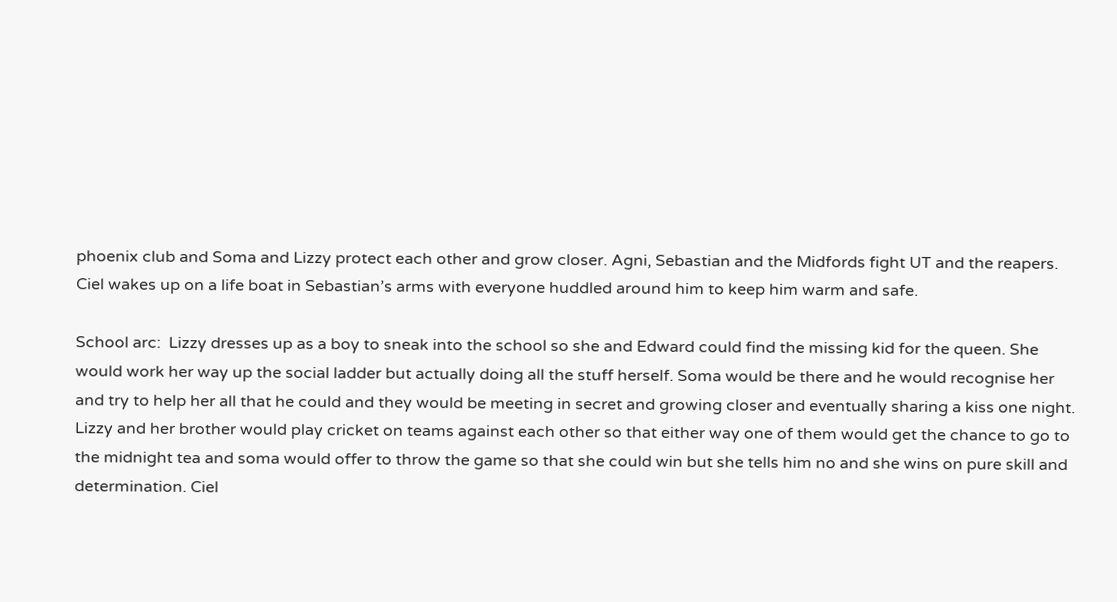phoenix club and Soma and Lizzy protect each other and grow closer. Agni, Sebastian and the Midfords fight UT and the reapers. Ciel wakes up on a life boat in Sebastian’s arms with everyone huddled around him to keep him warm and safe.

School arc:  Lizzy dresses up as a boy to sneak into the school so she and Edward could find the missing kid for the queen. She would work her way up the social ladder but actually doing all the stuff herself. Soma would be there and he would recognise her and try to help her all that he could and they would be meeting in secret and growing closer and eventually sharing a kiss one night. Lizzy and her brother would play cricket on teams against each other so that either way one of them would get the chance to go to the midnight tea and soma would offer to throw the game so that she could win but she tells him no and she wins on pure skill and determination. Ciel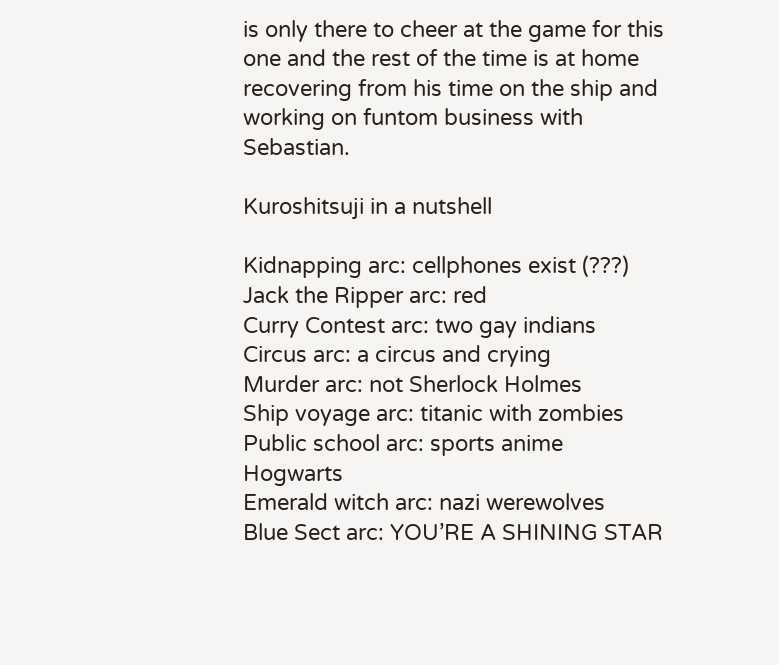is only there to cheer at the game for this one and the rest of the time is at home recovering from his time on the ship and working on funtom business with Sebastian.

Kuroshitsuji in a nutshell

Kidnapping arc: cellphones exist (???)
Jack the Ripper arc: red
Curry Contest arc: two gay indians
Circus arc: a circus and crying
Murder arc: not Sherlock Holmes
Ship voyage arc: titanic with zombies
Public school arc: sports anime Hogwarts
Emerald witch arc: nazi werewolves
Blue Sect arc: YOU’RE A SHINING STAR